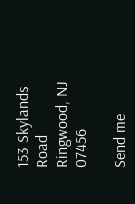153 Skylands Road
Ringwood, NJ 07456

Send me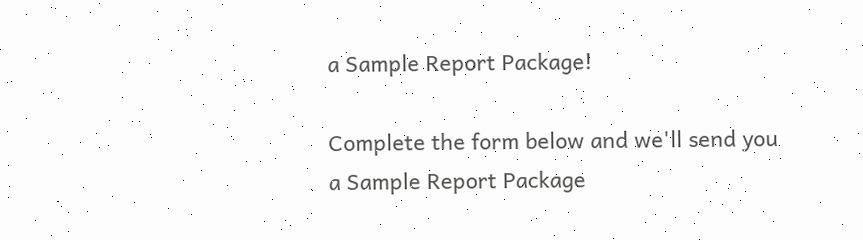a Sample Report Package!

Complete the form below and we'll send you a Sample Report Package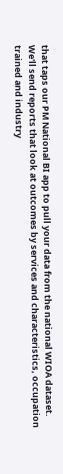that taps our PM National BI app to pull your data from the national WIOA dataset. We'll send reports that look at outcomes by services and characteristics, occupation trained and industry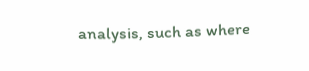analysis, such as where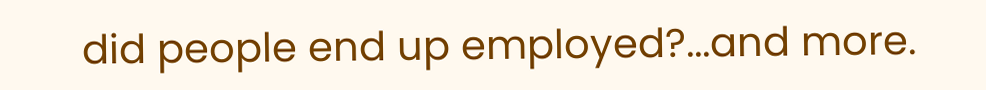did people end up employed?...and more.